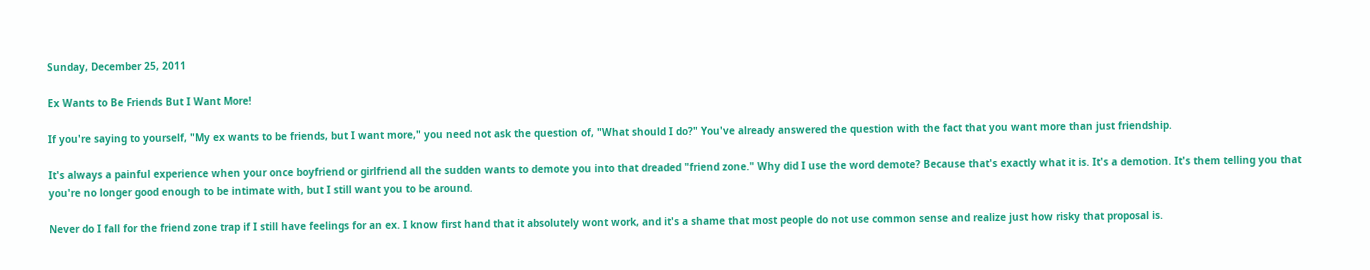Sunday, December 25, 2011

Ex Wants to Be Friends But I Want More!

If you're saying to yourself, "My ex wants to be friends, but I want more," you need not ask the question of, "What should I do?" You've already answered the question with the fact that you want more than just friendship.

It's always a painful experience when your once boyfriend or girlfriend all the sudden wants to demote you into that dreaded "friend zone." Why did I use the word demote? Because that's exactly what it is. It's a demotion. It's them telling you that you're no longer good enough to be intimate with, but I still want you to be around.

Never do I fall for the friend zone trap if I still have feelings for an ex. I know first hand that it absolutely wont work, and it's a shame that most people do not use common sense and realize just how risky that proposal is.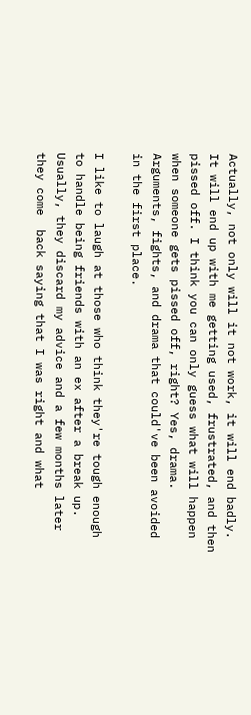Actually, not only will it not work, it will end badly. It will end up with me getting used, frustrated, and then pissed off. I think you can only guess what will happen when someone gets pissed off, right? Yes, drama. Arguments, fights, and drama that could've been avoided in the first place.

I like to laugh at those who think they're tough enough to handle being friends with an ex after a break up. Usually, they discard my advice and a few months later they come  back saying that I was right and what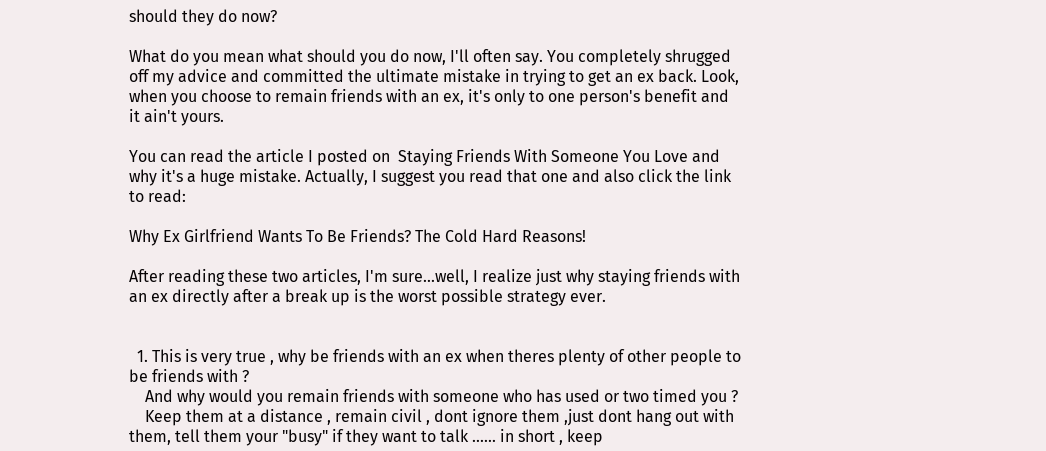should they do now?

What do you mean what should you do now, I'll often say. You completely shrugged off my advice and committed the ultimate mistake in trying to get an ex back. Look, when you choose to remain friends with an ex, it's only to one person's benefit and it ain't yours.

You can read the article I posted on  Staying Friends With Someone You Love and why it's a huge mistake. Actually, I suggest you read that one and also click the link to read:

Why Ex Girlfriend Wants To Be Friends? The Cold Hard Reasons!

After reading these two articles, I'm sure...well, I realize just why staying friends with an ex directly after a break up is the worst possible strategy ever.


  1. This is very true , why be friends with an ex when theres plenty of other people to be friends with ?
    And why would you remain friends with someone who has used or two timed you ?
    Keep them at a distance , remain civil , dont ignore them ,just dont hang out with them, tell them your "busy" if they want to talk ...... in short , keep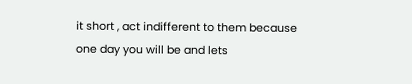it short , act indifferent to them because one day you will be and lets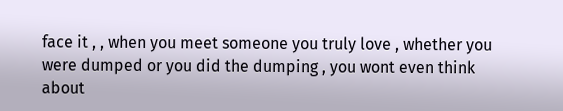face it , , when you meet someone you truly love , whether you were dumped or you did the dumping , you wont even think about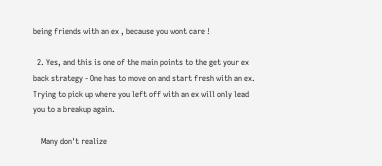being friends with an ex , because you wont care !

  2. Yes, and this is one of the main points to the get your ex back strategy - One has to move on and start fresh with an ex. Trying to pick up where you left off with an ex will only lead you to a breakup again.

    Many don't realize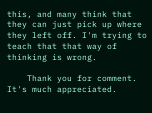this, and many think that they can just pick up where they left off. I'm trying to teach that that way of thinking is wrong.

    Thank you for comment. It's much appreciated.